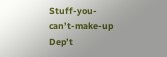Stuff-you-can’t-make-up Dep’t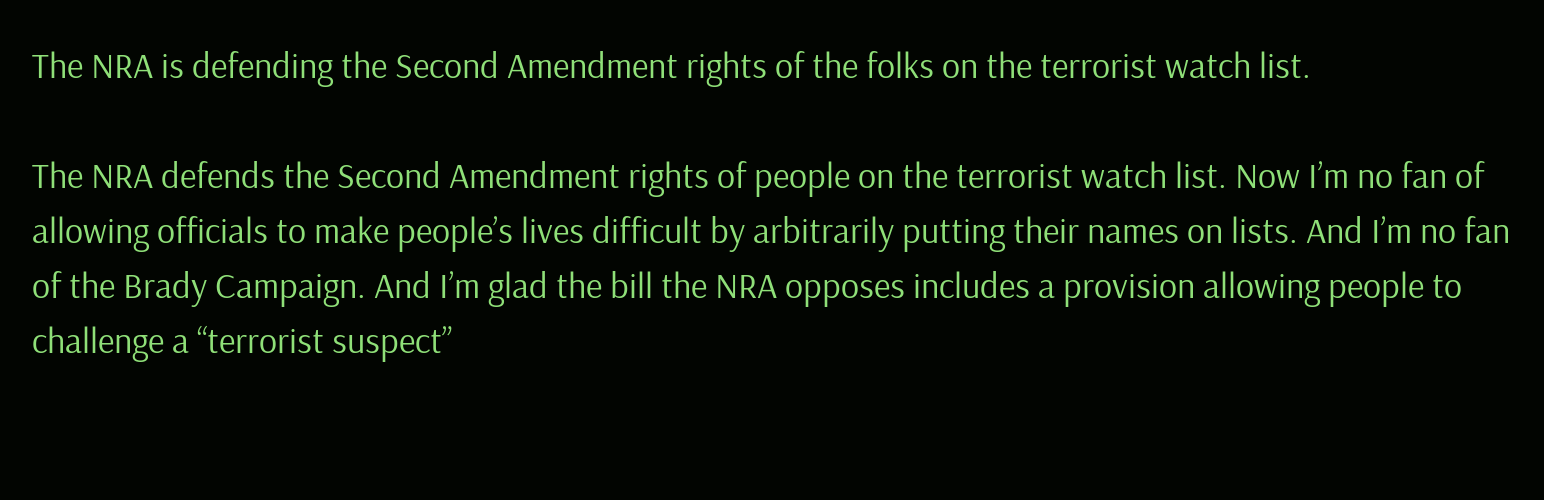The NRA is defending the Second Amendment rights of the folks on the terrorist watch list.

The NRA defends the Second Amendment rights of people on the terrorist watch list. Now I’m no fan of allowing officials to make people’s lives difficult by arbitrarily putting their names on lists. And I’m no fan of the Brady Campaign. And I’m glad the bill the NRA opposes includes a provision allowing people to challenge a “terrorist suspect”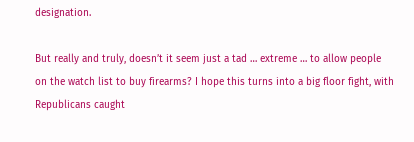designation.

But really and truly, doesn’t it seem just a tad … extreme … to allow people on the watch list to buy firearms? I hope this turns into a big floor fight, with Republicans caught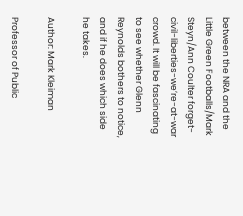between the NRA and the Little Green Footballs/Mark Steyn/Ann Coulter forget-civil-liberties-we’re-at-war crowd. It will be fascinating to see whether Glenn Reynolds bothers to notice, and if he does which side he takes.

Author: Mark Kleiman

Professor of Public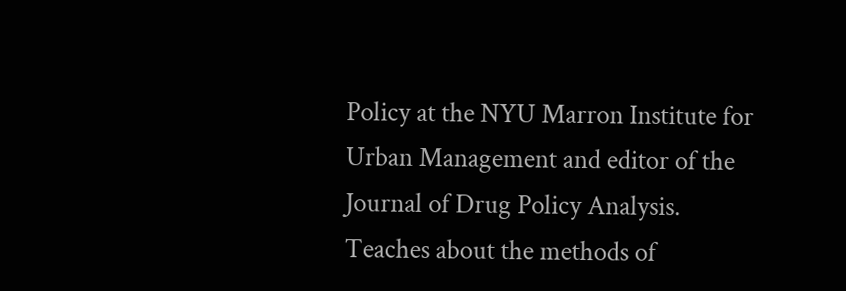Policy at the NYU Marron Institute for Urban Management and editor of the Journal of Drug Policy Analysis. Teaches about the methods of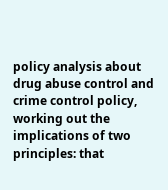policy analysis about drug abuse control and crime control policy, working out the implications of two principles: that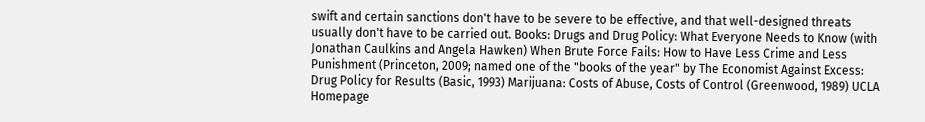swift and certain sanctions don't have to be severe to be effective, and that well-designed threats usually don't have to be carried out. Books: Drugs and Drug Policy: What Everyone Needs to Know (with Jonathan Caulkins and Angela Hawken) When Brute Force Fails: How to Have Less Crime and Less Punishment (Princeton, 2009; named one of the "books of the year" by The Economist Against Excess: Drug Policy for Results (Basic, 1993) Marijuana: Costs of Abuse, Costs of Control (Greenwood, 1989) UCLA Homepage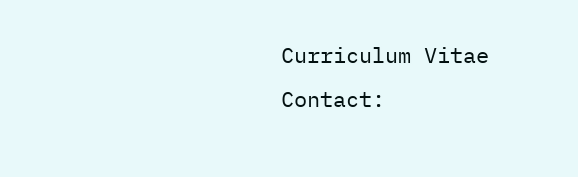Curriculum Vitae Contact: